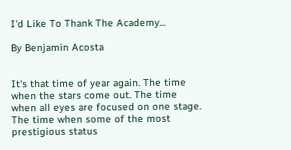I'd Like To Thank The Academy...

By Benjamin Acosta


It's that time of year again. The time when the stars come out. The time when all eyes are focused on one stage. The time when some of the most prestigious status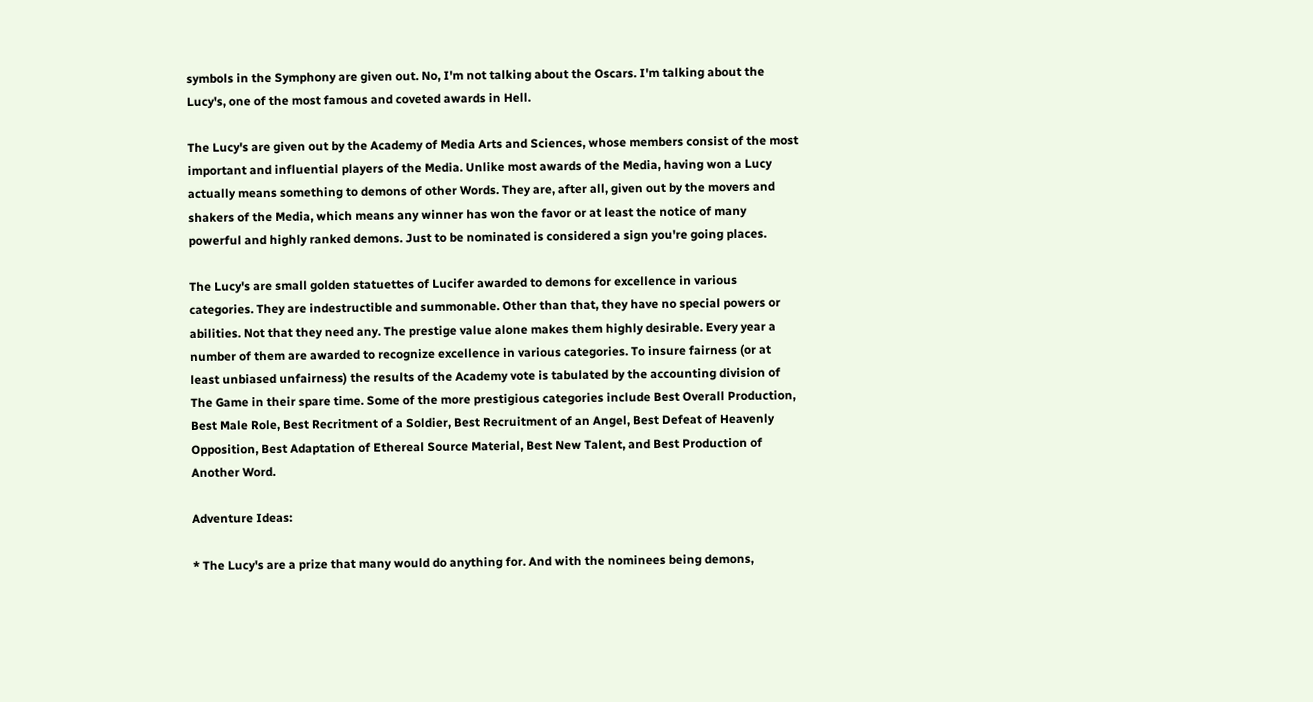symbols in the Symphony are given out. No, I'm not talking about the Oscars. I'm talking about the Lucy's, one of the most famous and coveted awards in Hell.

The Lucy's are given out by the Academy of Media Arts and Sciences, whose members consist of the most important and influential players of the Media. Unlike most awards of the Media, having won a Lucy actually means something to demons of other Words. They are, after all, given out by the movers and shakers of the Media, which means any winner has won the favor or at least the notice of many powerful and highly ranked demons. Just to be nominated is considered a sign you're going places.

The Lucy's are small golden statuettes of Lucifer awarded to demons for excellence in various categories. They are indestructible and summonable. Other than that, they have no special powers or abilities. Not that they need any. The prestige value alone makes them highly desirable. Every year a number of them are awarded to recognize excellence in various categories. To insure fairness (or at least unbiased unfairness) the results of the Academy vote is tabulated by the accounting division of The Game in their spare time. Some of the more prestigious categories include Best Overall Production, Best Male Role, Best Recritment of a Soldier, Best Recruitment of an Angel, Best Defeat of Heavenly Opposition, Best Adaptation of Ethereal Source Material, Best New Talent, and Best Production of Another Word.

Adventure Ideas:

* The Lucy's are a prize that many would do anything for. And with the nominees being demons,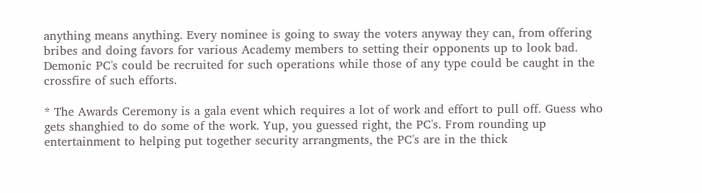anything means anything. Every nominee is going to sway the voters anyway they can, from offering bribes and doing favors for various Academy members to setting their opponents up to look bad. Demonic PC's could be recruited for such operations while those of any type could be caught in the crossfire of such efforts.

* The Awards Ceremony is a gala event which requires a lot of work and effort to pull off. Guess who gets shanghied to do some of the work. Yup, you guessed right, the PC's. From rounding up entertainment to helping put together security arrangments, the PC's are in the thick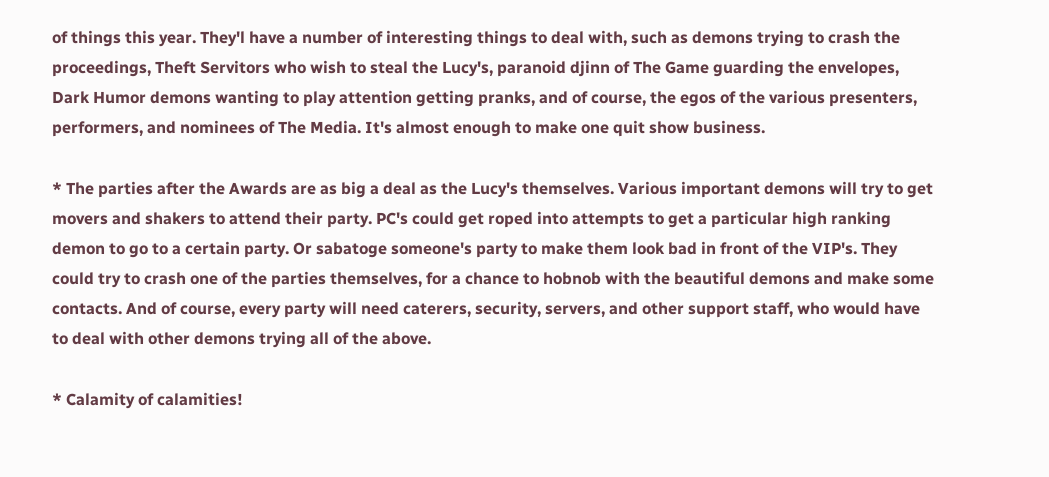of things this year. They'l have a number of interesting things to deal with, such as demons trying to crash the proceedings, Theft Servitors who wish to steal the Lucy's, paranoid djinn of The Game guarding the envelopes, Dark Humor demons wanting to play attention getting pranks, and of course, the egos of the various presenters, performers, and nominees of The Media. It's almost enough to make one quit show business.

* The parties after the Awards are as big a deal as the Lucy's themselves. Various important demons will try to get movers and shakers to attend their party. PC's could get roped into attempts to get a particular high ranking demon to go to a certain party. Or sabatoge someone's party to make them look bad in front of the VIP's. They could try to crash one of the parties themselves, for a chance to hobnob with the beautiful demons and make some contacts. And of course, every party will need caterers, security, servers, and other support staff, who would have to deal with other demons trying all of the above.

* Calamity of calamities!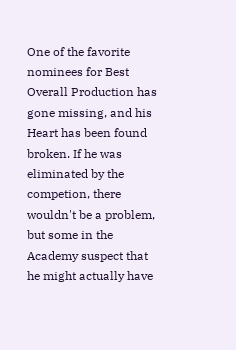One of the favorite nominees for Best Overall Production has gone missing, and his Heart has been found broken. If he was eliminated by the competion, there wouldn't be a problem, but some in the Academy suspect that he might actually have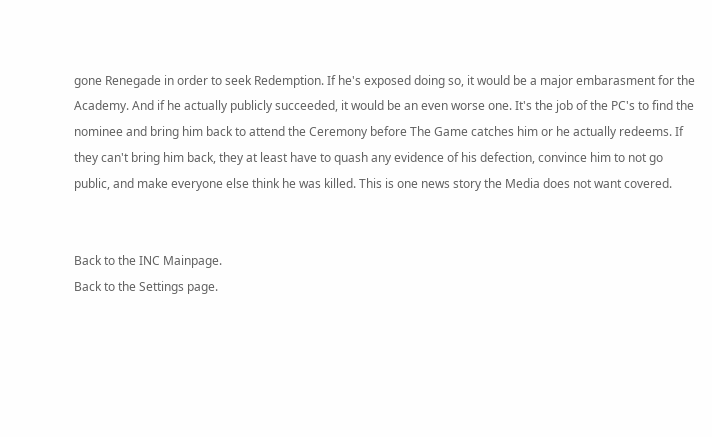gone Renegade in order to seek Redemption. If he's exposed doing so, it would be a major embarasment for the Academy. And if he actually publicly succeeded, it would be an even worse one. It's the job of the PC's to find the nominee and bring him back to attend the Ceremony before The Game catches him or he actually redeems. If they can't bring him back, they at least have to quash any evidence of his defection, convince him to not go public, and make everyone else think he was killed. This is one news story the Media does not want covered.


Back to the INC Mainpage.
Back to the Settings page.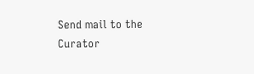Send mail to the Curator